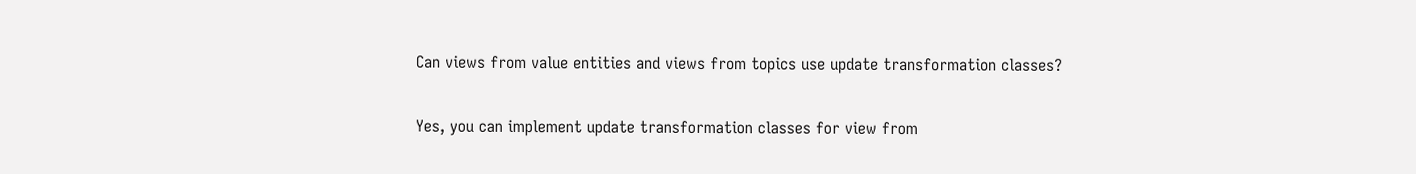Can views from value entities and views from topics use update transformation classes?

Yes, you can implement update transformation classes for view from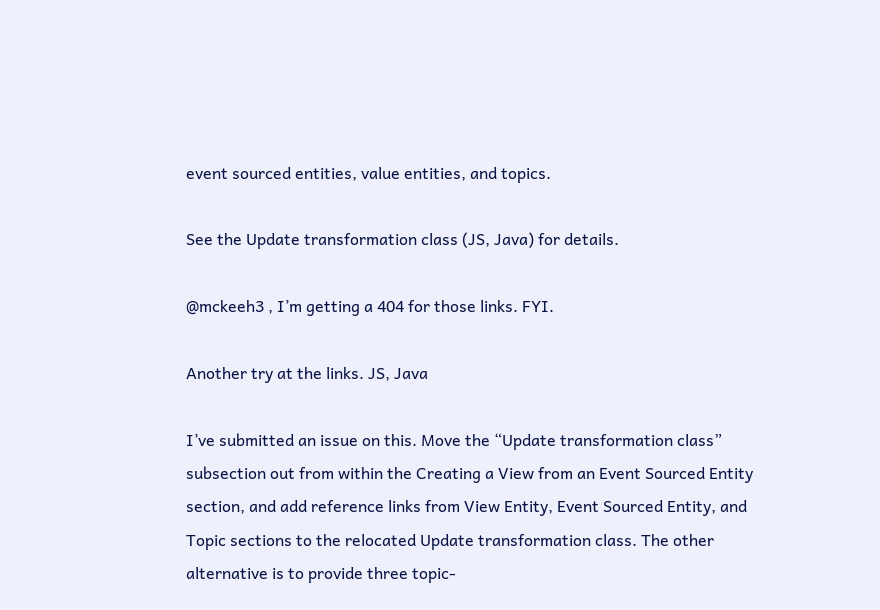event sourced entities, value entities, and topics.

See the Update transformation class (JS, Java) for details.

@mckeeh3 , I’m getting a 404 for those links. FYI.

Another try at the links. JS, Java

I’ve submitted an issue on this. Move the “Update transformation class” subsection out from within the Creating a View from an Event Sourced Entity section, and add reference links from View Entity, Event Sourced Entity, and Topic sections to the relocated Update transformation class. The other alternative is to provide three topic-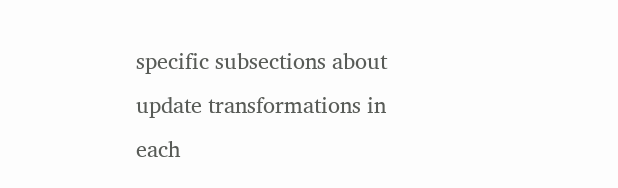specific subsections about update transformations in each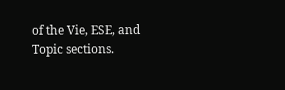of the Vie, ESE, and Topic sections.